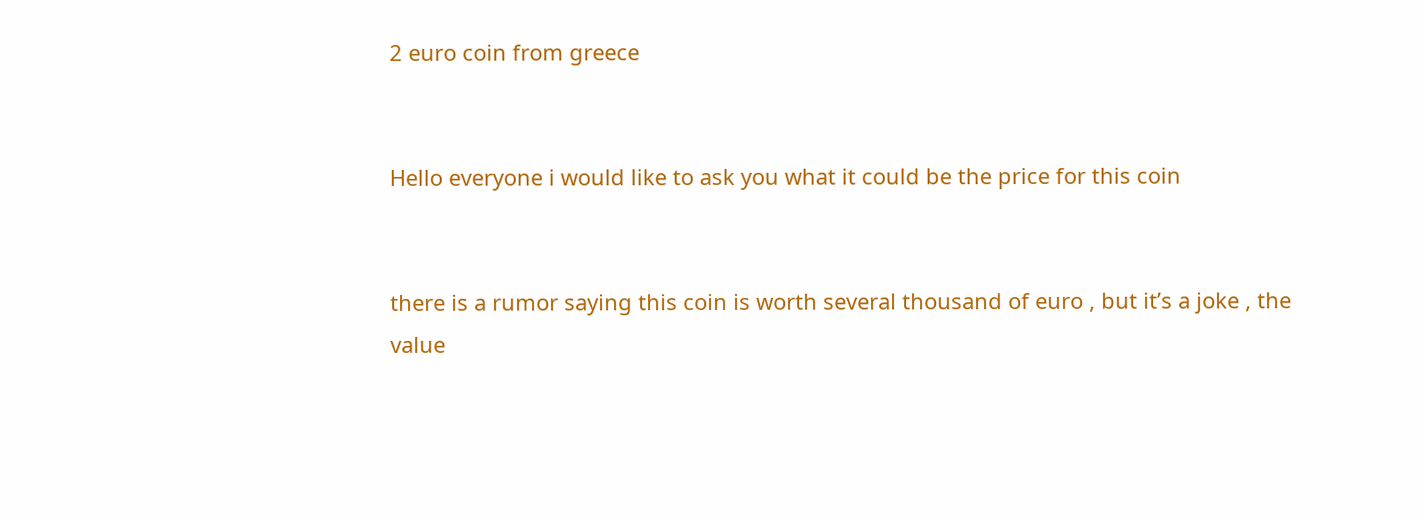2 euro coin from greece


Hello everyone i would like to ask you what it could be the price for this coin


there is a rumor saying this coin is worth several thousand of euro , but it’s a joke , the value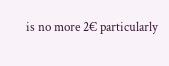is no more 2€ particularly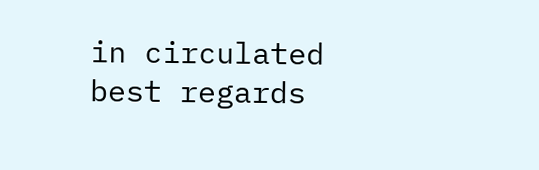in circulated
best regards